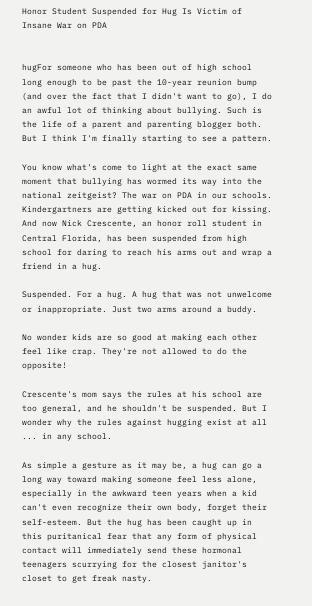Honor Student Suspended for Hug Is Victim of Insane War on PDA


hugFor someone who has been out of high school long enough to be past the 10-year reunion bump (and over the fact that I didn't want to go), I do an awful lot of thinking about bullying. Such is the life of a parent and parenting blogger both. But I think I'm finally starting to see a pattern.

You know what's come to light at the exact same moment that bullying has wormed its way into the national zeitgeist? The war on PDA in our schools. Kindergartners are getting kicked out for kissing. And now Nick Crescente, an honor roll student in Central Florida, has been suspended from high school for daring to reach his arms out and wrap a friend in a hug.

Suspended. For a hug. A hug that was not unwelcome or inappropriate. Just two arms around a buddy.

No wonder kids are so good at making each other feel like crap. They're not allowed to do the opposite!

Crescente's mom says the rules at his school are too general, and he shouldn't be suspended. But I wonder why the rules against hugging exist at all ... in any school.

As simple a gesture as it may be, a hug can go a long way toward making someone feel less alone, especially in the awkward teen years when a kid can't even recognize their own body, forget their self-esteem. But the hug has been caught up in this puritanical fear that any form of physical contact will immediately send these hormonal teenagers scurrying for the closest janitor's closet to get freak nasty.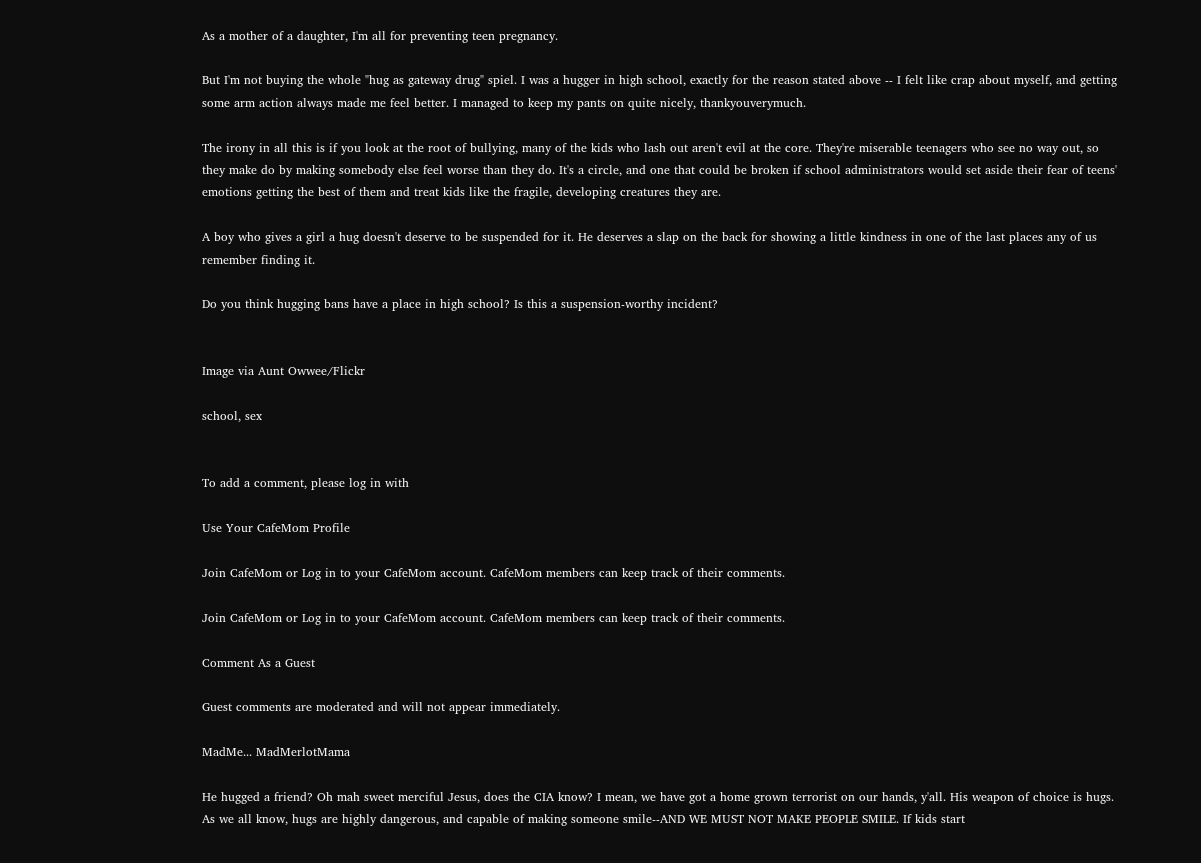As a mother of a daughter, I'm all for preventing teen pregnancy.

But I'm not buying the whole "hug as gateway drug" spiel. I was a hugger in high school, exactly for the reason stated above -- I felt like crap about myself, and getting some arm action always made me feel better. I managed to keep my pants on quite nicely, thankyouverymuch.

The irony in all this is if you look at the root of bullying, many of the kids who lash out aren't evil at the core. They're miserable teenagers who see no way out, so they make do by making somebody else feel worse than they do. It's a circle, and one that could be broken if school administrators would set aside their fear of teens' emotions getting the best of them and treat kids like the fragile, developing creatures they are.

A boy who gives a girl a hug doesn't deserve to be suspended for it. He deserves a slap on the back for showing a little kindness in one of the last places any of us remember finding it.

Do you think hugging bans have a place in high school? Is this a suspension-worthy incident?


Image via Aunt Owwee/Flickr

school, sex


To add a comment, please log in with

Use Your CafeMom Profile

Join CafeMom or Log in to your CafeMom account. CafeMom members can keep track of their comments.

Join CafeMom or Log in to your CafeMom account. CafeMom members can keep track of their comments.

Comment As a Guest

Guest comments are moderated and will not appear immediately.

MadMe... MadMerlotMama

He hugged a friend? Oh mah sweet merciful Jesus, does the CIA know? I mean, we have got a home grown terrorist on our hands, y'all. His weapon of choice is hugs. As we all know, hugs are highly dangerous, and capable of making someone smile--AND WE MUST NOT MAKE PEOPLE SMILE. If kids start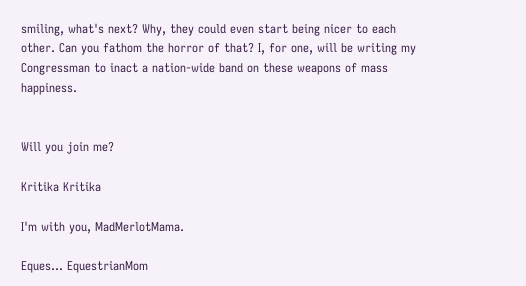smiling, what's next? Why, they could even start being nicer to each other. Can you fathom the horror of that? I, for one, will be writing my Congressman to inact a nation-wide band on these weapons of mass happiness.


Will you join me?

Kritika Kritika

I'm with you, MadMerlotMama.

Eques... EquestrianMom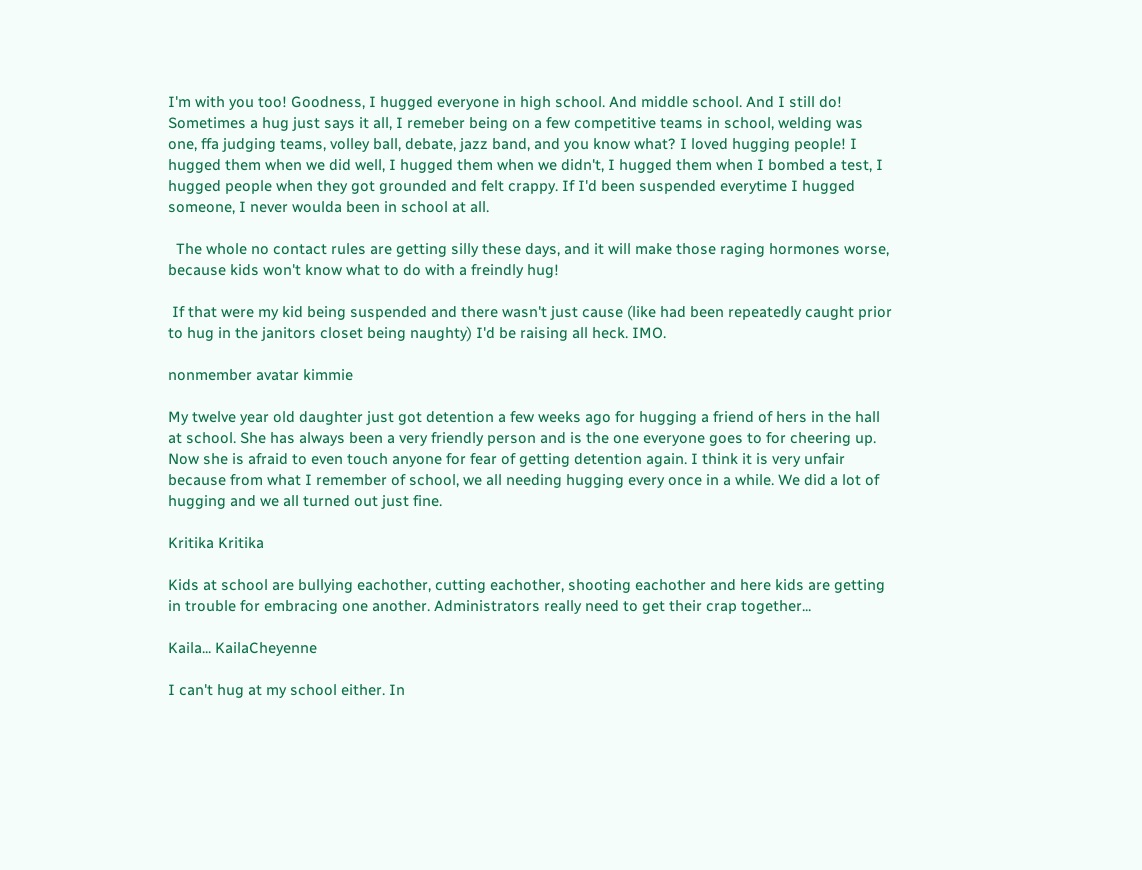I'm with you too! Goodness, I hugged everyone in high school. And middle school. And I still do! Sometimes a hug just says it all, I remeber being on a few competitive teams in school, welding was one, ffa judging teams, volley ball, debate, jazz band, and you know what? I loved hugging people! I hugged them when we did well, I hugged them when we didn't, I hugged them when I bombed a test, I hugged people when they got grounded and felt crappy. If I'd been suspended everytime I hugged someone, I never woulda been in school at all.

  The whole no contact rules are getting silly these days, and it will make those raging hormones worse, because kids won't know what to do with a freindly hug!

 If that were my kid being suspended and there wasn't just cause (like had been repeatedly caught prior to hug in the janitors closet being naughty) I'd be raising all heck. IMO.

nonmember avatar kimmie

My twelve year old daughter just got detention a few weeks ago for hugging a friend of hers in the hall at school. She has always been a very friendly person and is the one everyone goes to for cheering up. Now she is afraid to even touch anyone for fear of getting detention again. I think it is very unfair because from what I remember of school, we all needing hugging every once in a while. We did a lot of hugging and we all turned out just fine.

Kritika Kritika

Kids at school are bullying eachother, cutting eachother, shooting eachother and here kids are getting in trouble for embracing one another. Administrators really need to get their crap together...

Kaila... KailaCheyenne

I can't hug at my school either. In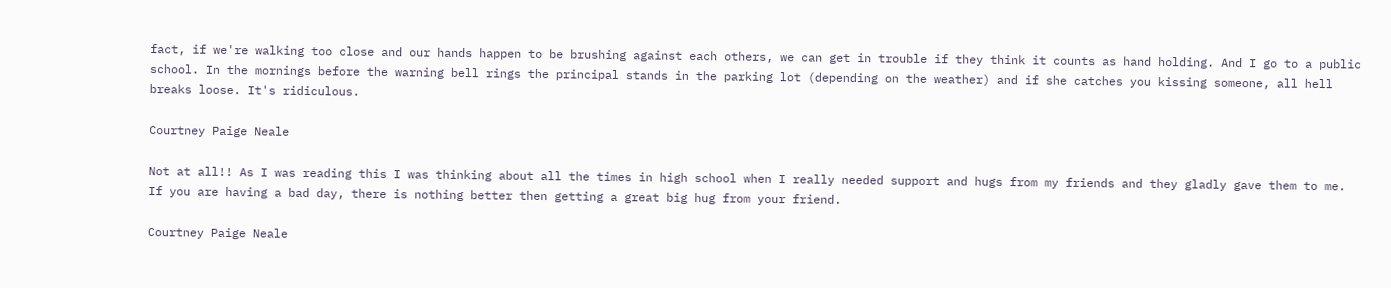fact, if we're walking too close and our hands happen to be brushing against each others, we can get in trouble if they think it counts as hand holding. And I go to a public school. In the mornings before the warning bell rings the principal stands in the parking lot (depending on the weather) and if she catches you kissing someone, all hell breaks loose. It's ridiculous.

Courtney Paige Neale

Not at all!! As I was reading this I was thinking about all the times in high school when I really needed support and hugs from my friends and they gladly gave them to me. If you are having a bad day, there is nothing better then getting a great big hug from your friend.

Courtney Paige Neale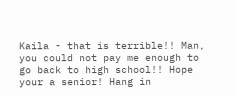Kaila - that is terrible!! Man, you could not pay me enough to go back to high school!! Hope your a senior! Hang in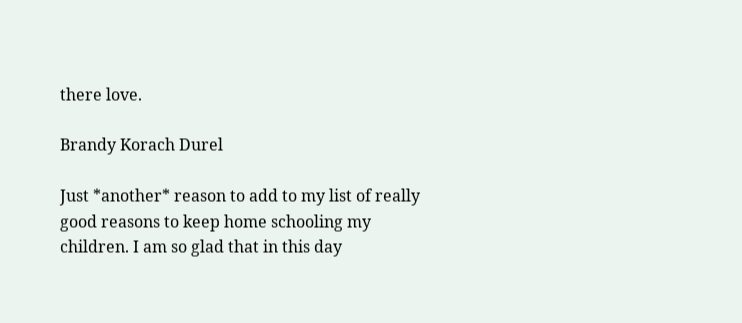there love.

Brandy Korach Durel

Just *another* reason to add to my list of really good reasons to keep home schooling my children. I am so glad that in this day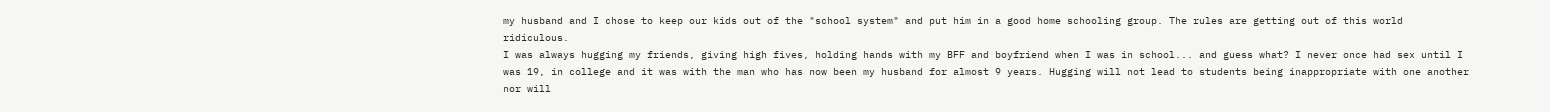my husband and I chose to keep our kids out of the "school system" and put him in a good home schooling group. The rules are getting out of this world ridiculous.
I was always hugging my friends, giving high fives, holding hands with my BFF and boyfriend when I was in school... and guess what? I never once had sex until I was 19, in college and it was with the man who has now been my husband for almost 9 years. Hugging will not lead to students being inappropriate with one another nor will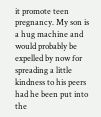it promote teen pregnancy. My son is a hug machine and would probably be expelled by now for spreading a little kindness to his peers had he been put into the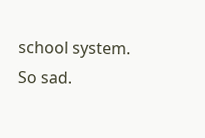school system. So sad.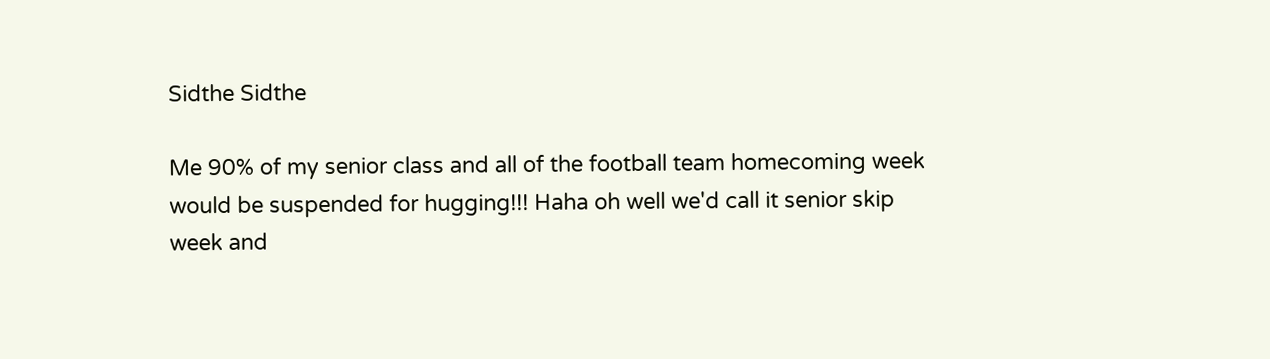Sidthe Sidthe

Me 90% of my senior class and all of the football team homecoming week would be suspended for hugging!!! Haha oh well we'd call it senior skip week and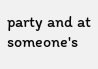party and at someone's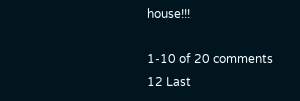house!!!

1-10 of 20 comments 12 Last